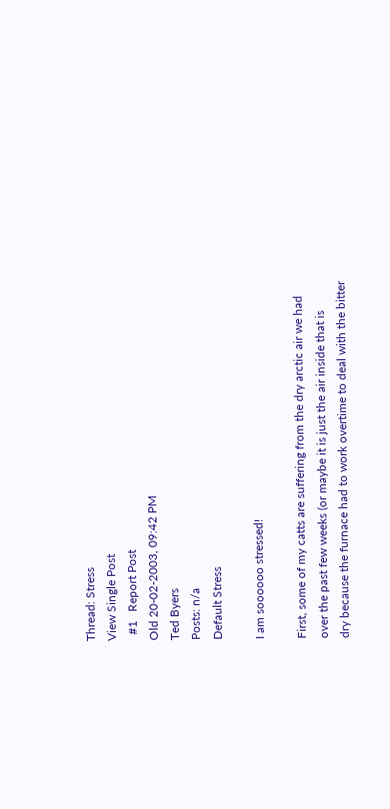Thread: Stress
View Single Post
  #1   Report Post
Old 20-02-2003, 09:42 PM
Ted Byers
Posts: n/a
Default Stress

I am soooooo stressed!

First, some of my catts are suffering from the dry arctic air we had
over the past few weeks (or maybe it is just the air inside that is
dry because the furnace had to work overtime to deal with the bitter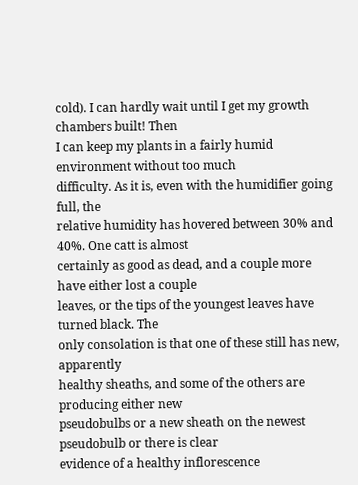cold). I can hardly wait until I get my growth chambers built! Then
I can keep my plants in a fairly humid environment without too much
difficulty. As it is, even with the humidifier going full, the
relative humidity has hovered between 30% and 40%. One catt is almost
certainly as good as dead, and a couple more have either lost a couple
leaves, or the tips of the youngest leaves have turned black. The
only consolation is that one of these still has new, apparently
healthy sheaths, and some of the others are producing either new
pseudobulbs or a new sheath on the newest pseudobulb or there is clear
evidence of a healthy inflorescence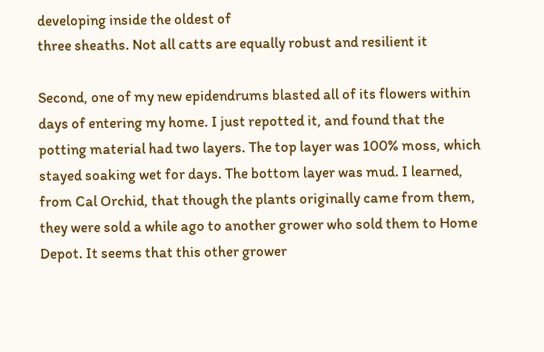developing inside the oldest of
three sheaths. Not all catts are equally robust and resilient it

Second, one of my new epidendrums blasted all of its flowers within
days of entering my home. I just repotted it, and found that the
potting material had two layers. The top layer was 100% moss, which
stayed soaking wet for days. The bottom layer was mud. I learned,
from Cal Orchid, that though the plants originally came from them,
they were sold a while ago to another grower who sold them to Home
Depot. It seems that this other grower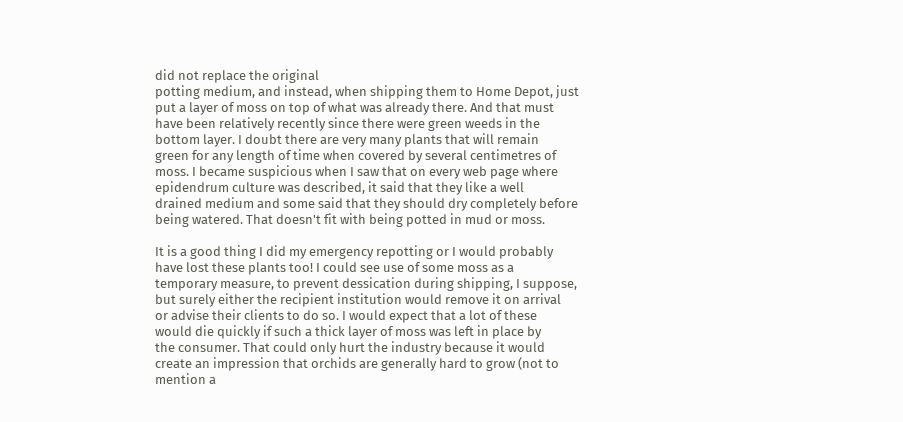did not replace the original
potting medium, and instead, when shipping them to Home Depot, just
put a layer of moss on top of what was already there. And that must
have been relatively recently since there were green weeds in the
bottom layer. I doubt there are very many plants that will remain
green for any length of time when covered by several centimetres of
moss. I became suspicious when I saw that on every web page where
epidendrum culture was described, it said that they like a well
drained medium and some said that they should dry completely before
being watered. That doesn't fit with being potted in mud or moss.

It is a good thing I did my emergency repotting or I would probably
have lost these plants too! I could see use of some moss as a
temporary measure, to prevent dessication during shipping, I suppose,
but surely either the recipient institution would remove it on arrival
or advise their clients to do so. I would expect that a lot of these
would die quickly if such a thick layer of moss was left in place by
the consumer. That could only hurt the industry because it would
create an impression that orchids are generally hard to grow (not to
mention a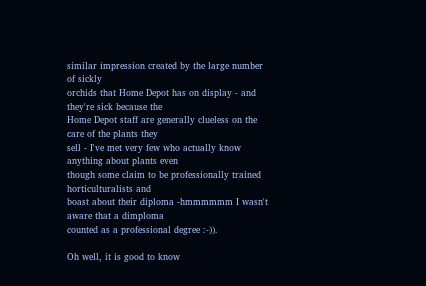similar impression created by the large number of sickly
orchids that Home Depot has on display - and they're sick because the
Home Depot staff are generally clueless on the care of the plants they
sell - I've met very few who actually know anything about plants even
though some claim to be professionally trained horticulturalists and
boast about their diploma -hmmmmmm I wasn't aware that a dimploma
counted as a professional degree :-)).

Oh well, it is good to know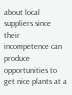about local suppliers since their
incompetence can produce opportunities to get nice plants at a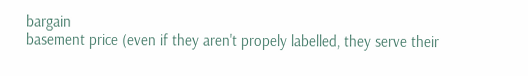bargain
basement price (even if they aren't propely labelled, they serve their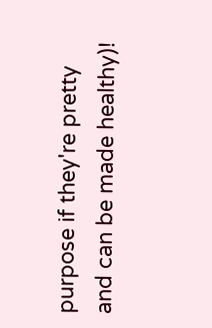purpose if they're pretty and can be made healthy)!